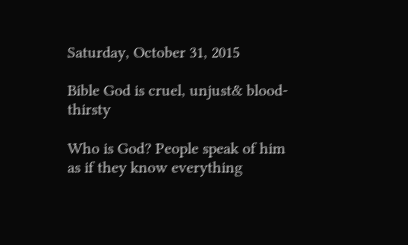Saturday, October 31, 2015

Bible God is cruel, unjust& blood-thirsty

Who is God? People speak of him as if they know everything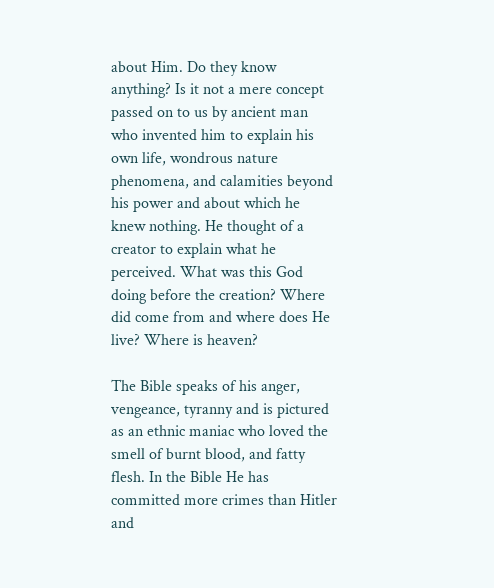about Him. Do they know anything? Is it not a mere concept passed on to us by ancient man who invented him to explain his own life, wondrous nature phenomena, and calamities beyond his power and about which he knew nothing. He thought of a creator to explain what he perceived. What was this God doing before the creation? Where did come from and where does He live? Where is heaven?

The Bible speaks of his anger, vengeance, tyranny and is pictured as an ethnic maniac who loved the smell of burnt blood, and fatty flesh. In the Bible He has committed more crimes than Hitler and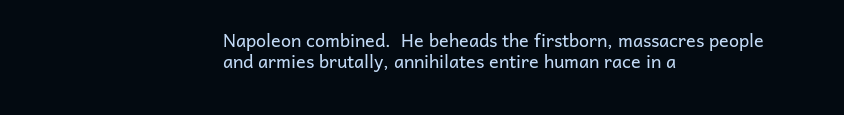Napoleon combined.  He beheads the firstborn, massacres people and armies brutally, annihilates entire human race in a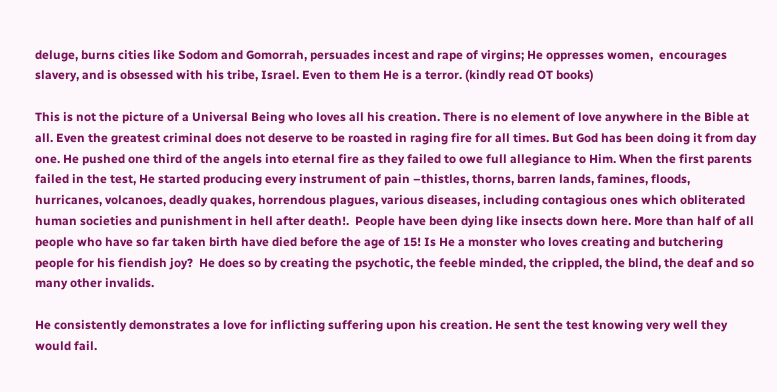deluge, burns cities like Sodom and Gomorrah, persuades incest and rape of virgins; He oppresses women,  encourages slavery, and is obsessed with his tribe, Israel. Even to them He is a terror. (kindly read OT books)

This is not the picture of a Universal Being who loves all his creation. There is no element of love anywhere in the Bible at all. Even the greatest criminal does not deserve to be roasted in raging fire for all times. But God has been doing it from day one. He pushed one third of the angels into eternal fire as they failed to owe full allegiance to Him. When the first parents failed in the test, He started producing every instrument of pain –thistles, thorns, barren lands, famines, floods, hurricanes, volcanoes, deadly quakes, horrendous plagues, various diseases, including contagious ones which obliterated human societies and punishment in hell after death!.  People have been dying like insects down here. More than half of all people who have so far taken birth have died before the age of 15! Is He a monster who loves creating and butchering people for his fiendish joy?  He does so by creating the psychotic, the feeble minded, the crippled, the blind, the deaf and so many other invalids.

He consistently demonstrates a love for inflicting suffering upon his creation. He sent the test knowing very well they would fail.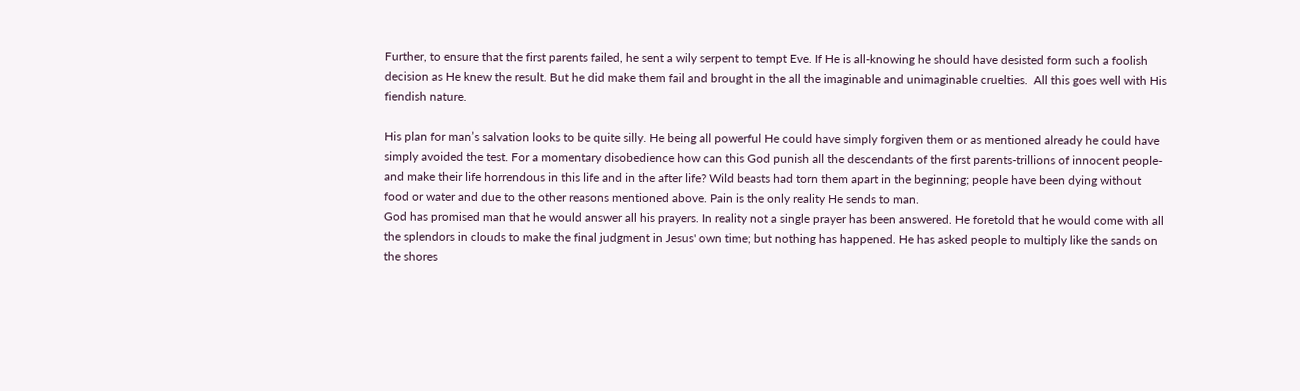Further, to ensure that the first parents failed, he sent a wily serpent to tempt Eve. If He is all-knowing he should have desisted form such a foolish decision as He knew the result. But he did make them fail and brought in the all the imaginable and unimaginable cruelties.  All this goes well with His fiendish nature.

His plan for man’s salvation looks to be quite silly. He being all powerful He could have simply forgiven them or as mentioned already he could have simply avoided the test. For a momentary disobedience how can this God punish all the descendants of the first parents-trillions of innocent people- and make their life horrendous in this life and in the after life? Wild beasts had torn them apart in the beginning; people have been dying without food or water and due to the other reasons mentioned above. Pain is the only reality He sends to man.
God has promised man that he would answer all his prayers. In reality not a single prayer has been answered. He foretold that he would come with all the splendors in clouds to make the final judgment in Jesus' own time; but nothing has happened. He has asked people to multiply like the sands on the shores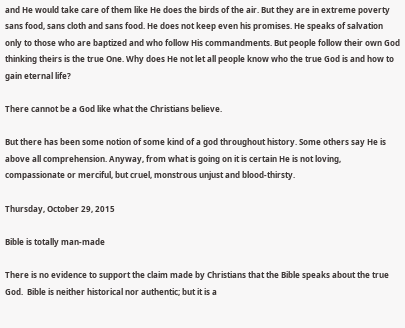and He would take care of them like He does the birds of the air. But they are in extreme poverty sans food, sans cloth and sans food. He does not keep even his promises. He speaks of salvation only to those who are baptized and who follow His commandments. But people follow their own God thinking theirs is the true One. Why does He not let all people know who the true God is and how to gain eternal life?

There cannot be a God like what the Christians believe.

But there has been some notion of some kind of a god throughout history. Some others say He is above all comprehension. Anyway, from what is going on it is certain He is not loving, compassionate or merciful, but cruel, monstrous unjust and blood-thirsty.

Thursday, October 29, 2015

Bible is totally man-made

There is no evidence to support the claim made by Christians that the Bible speaks about the true God.  Bible is neither historical nor authentic; but it is a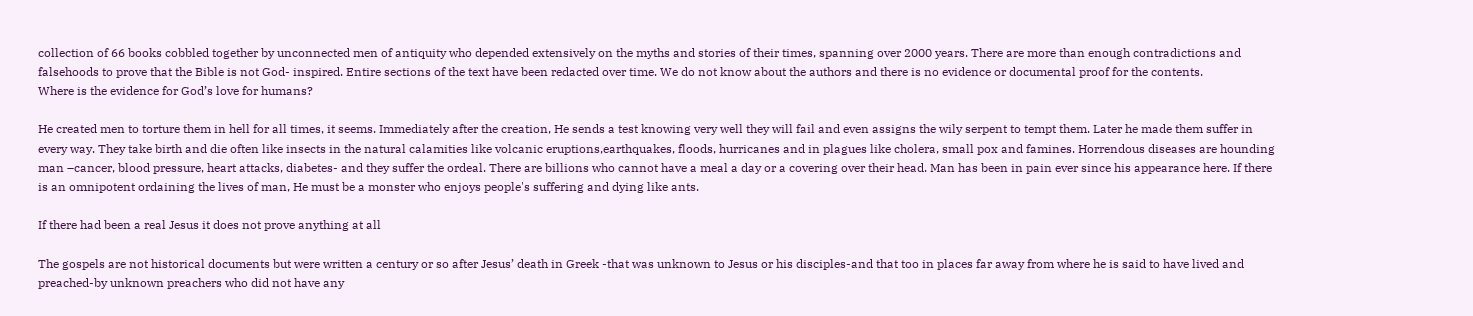collection of 66 books cobbled together by unconnected men of antiquity who depended extensively on the myths and stories of their times, spanning over 2000 years. There are more than enough contradictions and falsehoods to prove that the Bible is not God- inspired. Entire sections of the text have been redacted over time. We do not know about the authors and there is no evidence or documental proof for the contents.
Where is the evidence for God’s love for humans?

He created men to torture them in hell for all times, it seems. Immediately after the creation, He sends a test knowing very well they will fail and even assigns the wily serpent to tempt them. Later he made them suffer in every way. They take birth and die often like insects in the natural calamities like volcanic eruptions,earthquakes, floods, hurricanes and in plagues like cholera, small pox and famines. Horrendous diseases are hounding man –cancer, blood pressure, heart attacks, diabetes- and they suffer the ordeal. There are billions who cannot have a meal a day or a covering over their head. Man has been in pain ever since his appearance here. If there is an omnipotent ordaining the lives of man, He must be a monster who enjoys people's suffering and dying like ants.

If there had been a real Jesus it does not prove anything at all

The gospels are not historical documents but were written a century or so after Jesus’ death in Greek -that was unknown to Jesus or his disciples-and that too in places far away from where he is said to have lived and preached-by unknown preachers who did not have any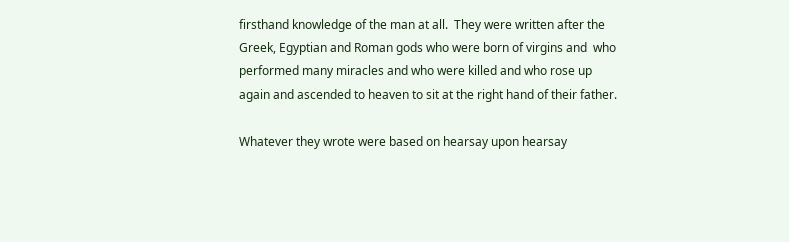firsthand knowledge of the man at all.  They were written after the Greek, Egyptian and Roman gods who were born of virgins and  who performed many miracles and who were killed and who rose up again and ascended to heaven to sit at the right hand of their father.

Whatever they wrote were based on hearsay upon hearsay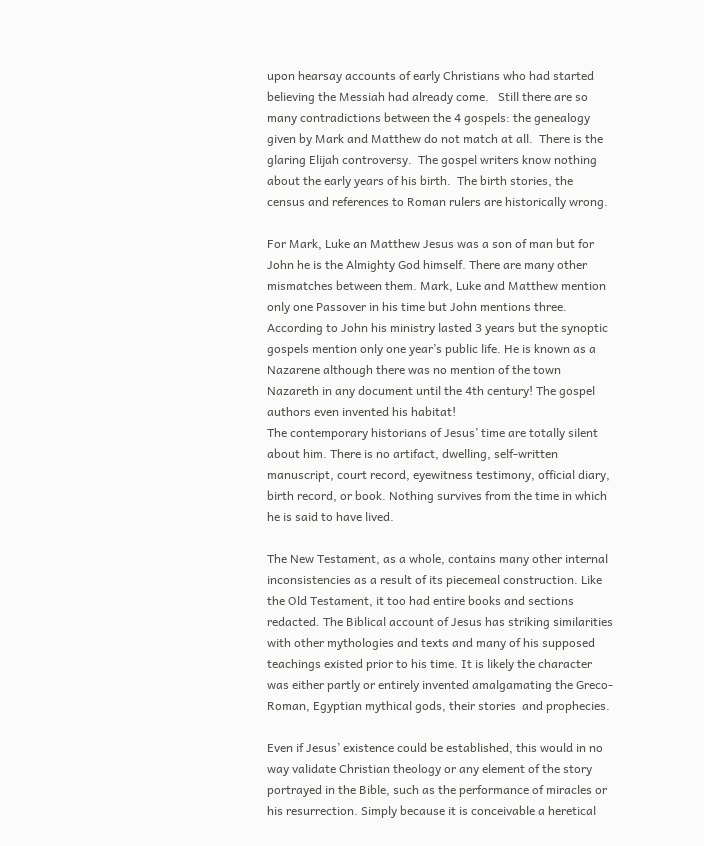upon hearsay accounts of early Christians who had started believing the Messiah had already come.   Still there are so many contradictions between the 4 gospels: the genealogy given by Mark and Matthew do not match at all.  There is the glaring Elijah controversy.  The gospel writers know nothing about the early years of his birth.  The birth stories, the census and references to Roman rulers are historically wrong.

For Mark, Luke an Matthew Jesus was a son of man but for John he is the Almighty God himself. There are many other mismatches between them. Mark, Luke and Matthew mention only one Passover in his time but John mentions three.  According to John his ministry lasted 3 years but the synoptic gospels mention only one year’s public life. He is known as a Nazarene although there was no mention of the town Nazareth in any document until the 4th century! The gospel authors even invented his habitat!
The contemporary historians of Jesus’ time are totally silent about him. There is no artifact, dwelling, self-written manuscript, court record, eyewitness testimony, official diary, birth record, or book. Nothing survives from the time in which he is said to have lived.

The New Testament, as a whole, contains many other internal inconsistencies as a result of its piecemeal construction. Like the Old Testament, it too had entire books and sections redacted. The Biblical account of Jesus has striking similarities with other mythologies and texts and many of his supposed teachings existed prior to his time. It is likely the character was either partly or entirely invented amalgamating the Greco-Roman, Egyptian mythical gods, their stories  and prophecies.

Even if Jesus’ existence could be established, this would in no way validate Christian theology or any element of the story portrayed in the Bible, such as the performance of miracles or his resurrection. Simply because it is conceivable a heretical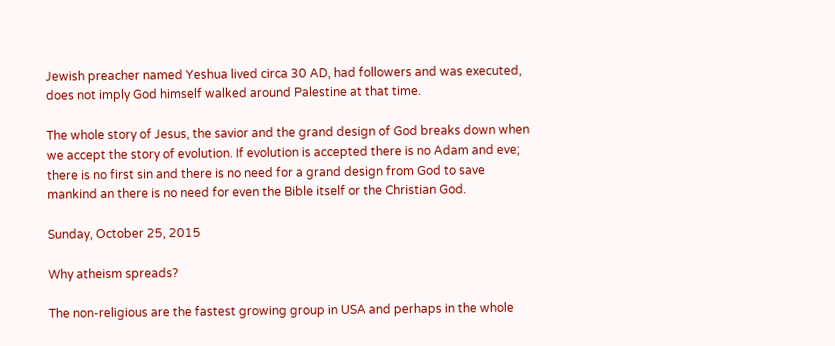Jewish preacher named Yeshua lived circa 30 AD, had followers and was executed, does not imply God himself walked around Palestine at that time.

The whole story of Jesus, the savior and the grand design of God breaks down when we accept the story of evolution. If evolution is accepted there is no Adam and eve; there is no first sin and there is no need for a grand design from God to save mankind an there is no need for even the Bible itself or the Christian God.

Sunday, October 25, 2015

Why atheism spreads?

The non-religious are the fastest growing group in USA and perhaps in the whole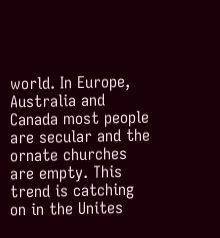world. In Europe, Australia and Canada most people are secular and the ornate churches are empty. This trend is catching on in the Unites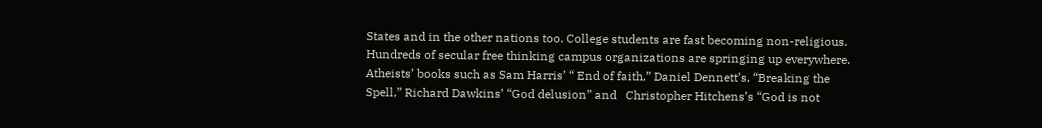States and in the other nations too. College students are fast becoming non-religious. Hundreds of secular free thinking campus organizations are springing up everywhere. Atheists’ books such as Sam Harris’ “ End of faith,” Daniel Dennett’s, “Breaking the Spell,” Richard Dawkins’ “God delusion” and   Christopher Hitchens’s “God is not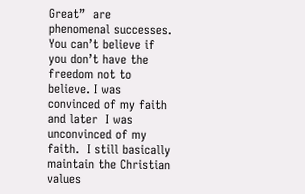Great”  are phenomenal successes.
You can’t believe if you don’t have the freedom not to believe. I was convinced of my faith and later  I was unconvinced of my faith.  I still basically maintain the Christian values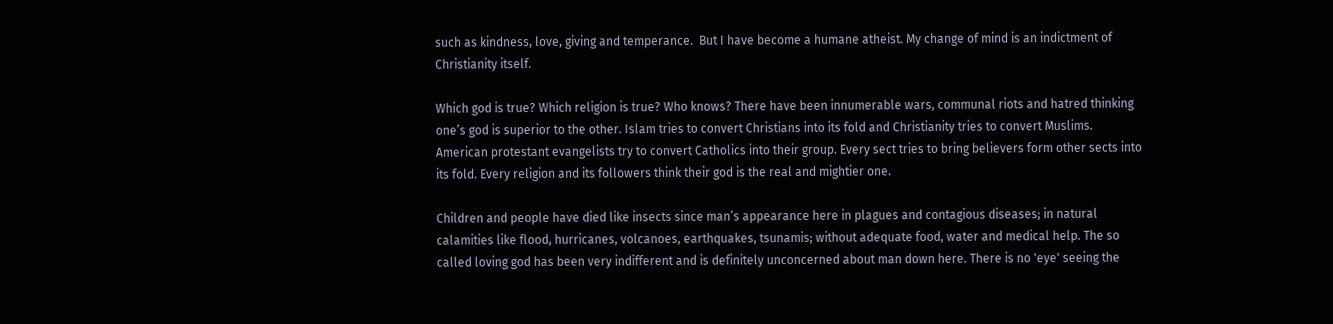such as kindness, love, giving and temperance.  But I have become a humane atheist. My change of mind is an indictment of Christianity itself.

Which god is true? Which religion is true? Who knows? There have been innumerable wars, communal riots and hatred thinking one’s god is superior to the other. Islam tries to convert Christians into its fold and Christianity tries to convert Muslims. American protestant evangelists try to convert Catholics into their group. Every sect tries to bring believers form other sects into its fold. Every religion and its followers think their god is the real and mightier one.

Children and people have died like insects since man’s appearance here in plagues and contagious diseases; in natural calamities like flood, hurricanes, volcanoes, earthquakes, tsunamis; without adequate food, water and medical help. The so called loving god has been very indifferent and is definitely unconcerned about man down here. There is no 'eye' seeing the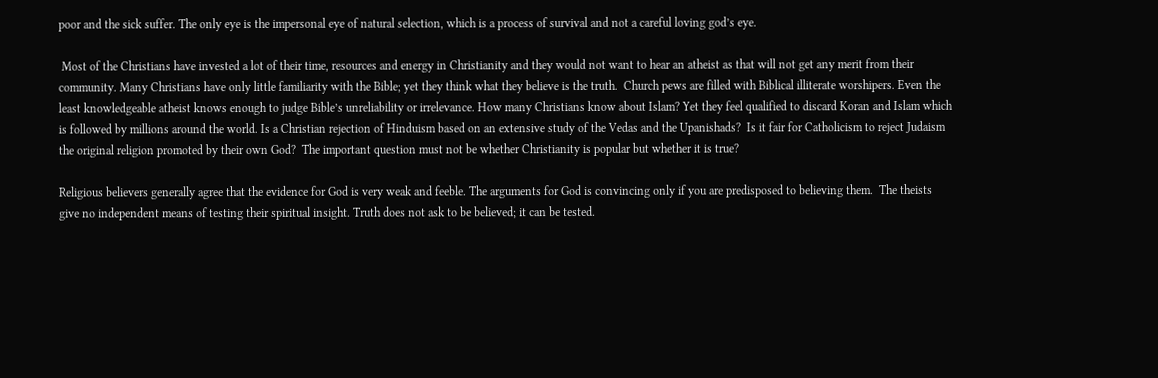poor and the sick suffer. The only eye is the impersonal eye of natural selection, which is a process of survival and not a careful loving god’s eye.

 Most of the Christians have invested a lot of their time, resources and energy in Christianity and they would not want to hear an atheist as that will not get any merit from their community. Many Christians have only little familiarity with the Bible; yet they think what they believe is the truth.  Church pews are filled with Biblical illiterate worshipers. Even the least knowledgeable atheist knows enough to judge Bible’s unreliability or irrelevance. How many Christians know about Islam? Yet they feel qualified to discard Koran and Islam which is followed by millions around the world. Is a Christian rejection of Hinduism based on an extensive study of the Vedas and the Upanishads?  Is it fair for Catholicism to reject Judaism the original religion promoted by their own God?  The important question must not be whether Christianity is popular but whether it is true?

Religious believers generally agree that the evidence for God is very weak and feeble. The arguments for God is convincing only if you are predisposed to believing them.  The theists give no independent means of testing their spiritual insight. Truth does not ask to be believed; it can be tested.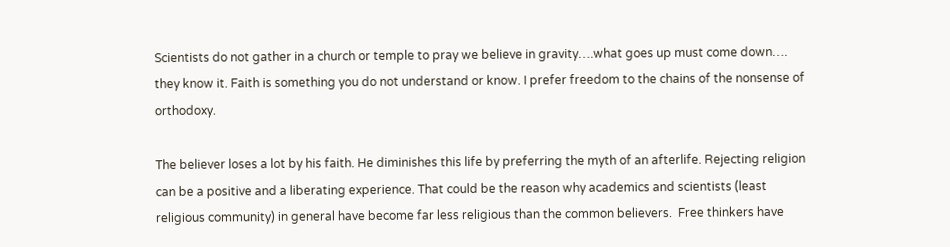Scientists do not gather in a church or temple to pray we believe in gravity….what goes up must come down…. they know it. Faith is something you do not understand or know. I prefer freedom to the chains of the nonsense of orthodoxy.

The believer loses a lot by his faith. He diminishes this life by preferring the myth of an afterlife. Rejecting religion can be a positive and a liberating experience. That could be the reason why academics and scientists (least religious community) in general have become far less religious than the common believers.  Free thinkers have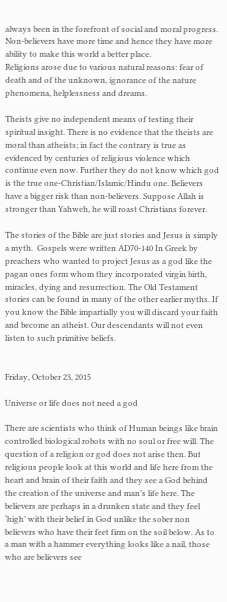always been in the forefront of social and moral progress. Non-believers have more time and hence they have more ability to make this world a better place.
Religions arose due to various natural reasons: fear of death and of the unknown, ignorance of the nature phenomena, helplessness and dreams.

Theists give no independent means of testing their spiritual insight. There is no evidence that the theists are moral than atheists; in fact the contrary is true as evidenced by centuries of religious violence which continue even now. Further they do not know which god is the true one-Christian/Islamic/Hindu one. Believers have a bigger risk than non-believers. Suppose Allah is stronger than Yahweh, he will roast Christians forever.

The stories of the Bible are just stories and Jesus is simply a myth.  Gospels were written AD70-140 In Greek by preachers who wanted to project Jesus as a god like the pagan ones form whom they incorporated virgin birth, miracles, dying and resurrection. The Old Testament stories can be found in many of the other earlier myths. If you know the Bible impartially you will discard your faith and become an atheist. Our descendants will not even listen to such primitive beliefs.


Friday, October 23, 2015

Universe or life does not need a god

There are scientists who think of Human beings like brain controlled biological robots with no soul or free will. The question of a religion or god does not arise then. But religious people look at this world and life here from the heart and brain of their faith and they see a God behind the creation of the universe and man’s life here. The believers are perhaps in a drunken state and they feel ‘high’ with their belief in God unlike the sober non believers who have their feet firm on the soil below. As to a man with a hammer everything looks like a nail, those who are believers see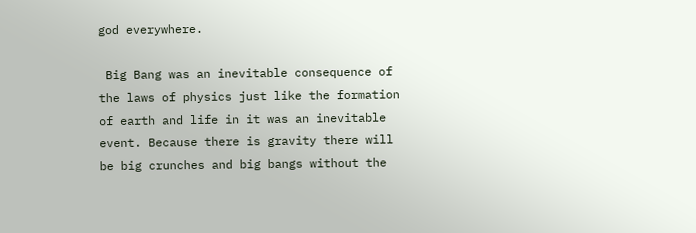god everywhere.

 Big Bang was an inevitable consequence of the laws of physics just like the formation of earth and life in it was an inevitable event. Because there is gravity there will be big crunches and big bangs without the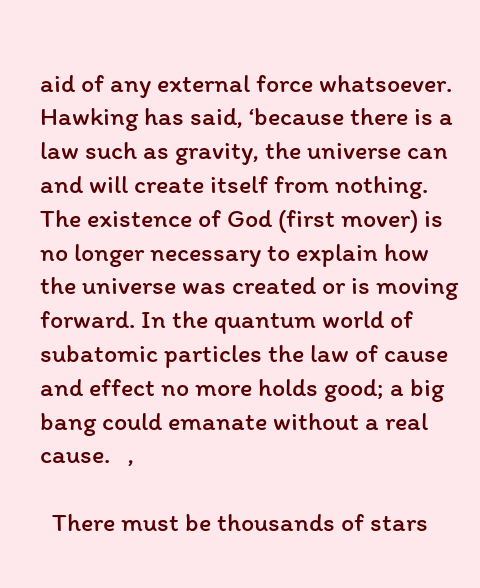aid of any external force whatsoever. Hawking has said, ‘because there is a law such as gravity, the universe can and will create itself from nothing. The existence of God (first mover) is no longer necessary to explain how the universe was created or is moving forward. In the quantum world of subatomic particles the law of cause and effect no more holds good; a big bang could emanate without a real cause.   ,

  There must be thousands of stars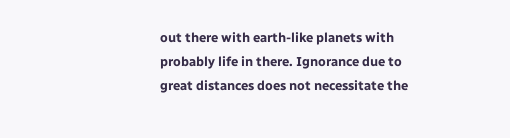out there with earth-like planets with probably life in there. Ignorance due to great distances does not necessitate the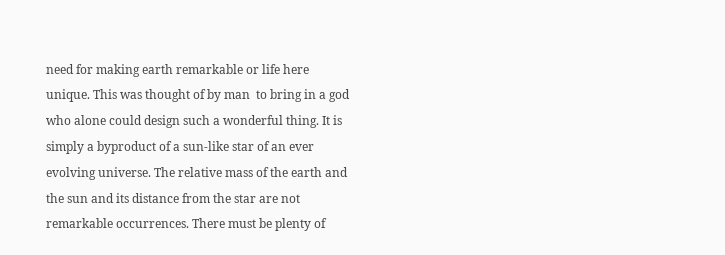need for making earth remarkable or life here unique. This was thought of by man  to bring in a god who alone could design such a wonderful thing. It is simply a byproduct of a sun-like star of an ever evolving universe. The relative mass of the earth and the sun and its distance from the star are not remarkable occurrences. There must be plenty of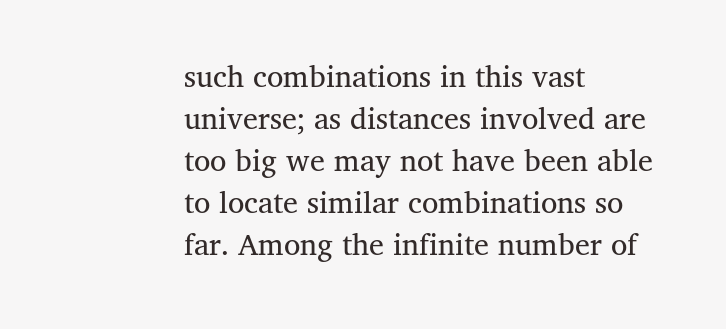such combinations in this vast universe; as distances involved are too big we may not have been able to locate similar combinations so far. Among the infinite number of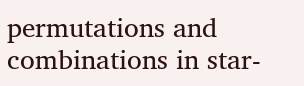permutations and combinations in star-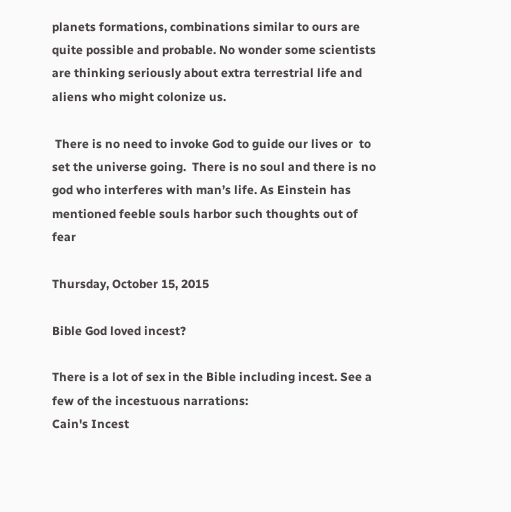planets formations, combinations similar to ours are quite possible and probable. No wonder some scientists are thinking seriously about extra terrestrial life and aliens who might colonize us.

 There is no need to invoke God to guide our lives or  to set the universe going.  There is no soul and there is no god who interferes with man’s life. As Einstein has mentioned feeble souls harbor such thoughts out of fear

Thursday, October 15, 2015

Bible God loved incest?

There is a lot of sex in the Bible including incest. See a  few of the incestuous narrations:
Cain's Incest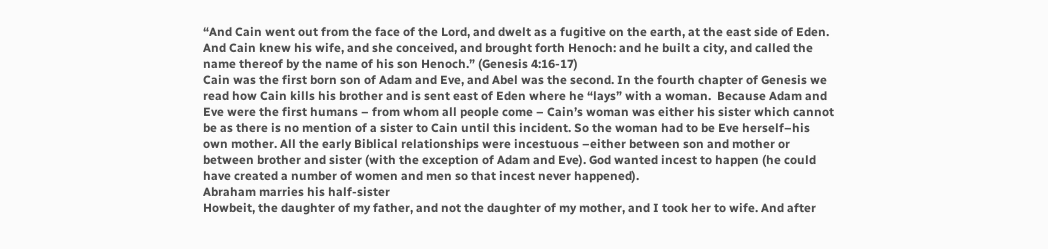“And Cain went out from the face of the Lord, and dwelt as a fugitive on the earth, at the east side of Eden. And Cain knew his wife, and she conceived, and brought forth Henoch: and he built a city, and called the name thereof by the name of his son Henoch.” (Genesis 4:16-17)
Cain was the first born son of Adam and Eve, and Abel was the second. In the fourth chapter of Genesis we read how Cain kills his brother and is sent east of Eden where he “lays” with a woman.  Because Adam and Eve were the first humans – from whom all people come – Cain’s woman was either his sister which cannot be as there is no mention of a sister to Cain until this incident. So the woman had to be Eve herself–his own mother. All the early Biblical relationships were incestuous –either between son and mother or between brother and sister (with the exception of Adam and Eve). God wanted incest to happen (he could have created a number of women and men so that incest never happened).
Abraham marries his half-sister
Howbeit, the daughter of my father, and not the daughter of my mother, and I took her to wife. And after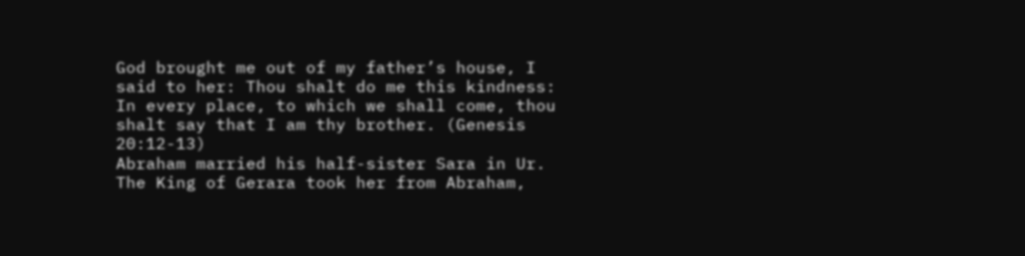God brought me out of my father’s house, I said to her: Thou shalt do me this kindness: In every place, to which we shall come, thou shalt say that I am thy brother. (Genesis 20:12-13)
Abraham married his half-sister Sara in Ur. The King of Gerara took her from Abraham,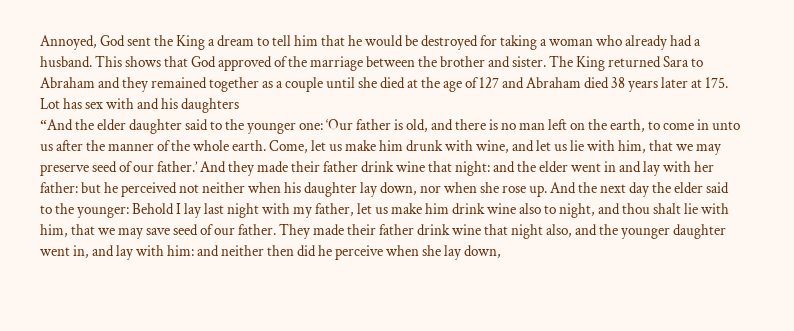Annoyed, God sent the King a dream to tell him that he would be destroyed for taking a woman who already had a husband. This shows that God approved of the marriage between the brother and sister. The King returned Sara to Abraham and they remained together as a couple until she died at the age of 127 and Abraham died 38 years later at 175.
Lot has sex with and his daughters
“And the elder daughter said to the younger one: ‘Our father is old, and there is no man left on the earth, to come in unto us after the manner of the whole earth. Come, let us make him drunk with wine, and let us lie with him, that we may preserve seed of our father.’ And they made their father drink wine that night: and the elder went in and lay with her father: but he perceived not neither when his daughter lay down, nor when she rose up. And the next day the elder said to the younger: Behold I lay last night with my father, let us make him drink wine also to night, and thou shalt lie with him, that we may save seed of our father. They made their father drink wine that night also, and the younger daughter went in, and lay with him: and neither then did he perceive when she lay down,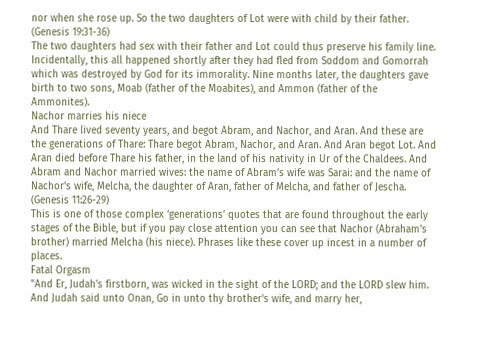nor when she rose up. So the two daughters of Lot were with child by their father. (Genesis 19:31-36)
The two daughters had sex with their father and Lot could thus preserve his family line. Incidentally, this all happened shortly after they had fled from Soddom and Gomorrah which was destroyed by God for its immorality. Nine months later, the daughters gave birth to two sons, Moab (father of the Moabites), and Ammon (father of the Ammonites).
Nachor marries his niece
And Thare lived seventy years, and begot Abram, and Nachor, and Aran. And these are the generations of Thare: Thare begot Abram, Nachor, and Aran. And Aran begot Lot. And Aran died before Thare his father, in the land of his nativity in Ur of the Chaldees. And Abram and Nachor married wives: the name of Abram’s wife was Sarai: and the name of Nachor’s wife, Melcha, the daughter of Aran, father of Melcha, and father of Jescha. (Genesis 11:26-29)
This is one of those complex ‘generations’ quotes that are found throughout the early stages of the Bible, but if you pay close attention you can see that Nachor (Abraham’s brother) married Melcha (his niece). Phrases like these cover up incest in a number of places.
Fatal Orgasm
"And Er, Judah's firstborn, was wicked in the sight of the LORD; and the LORD slew him. And Judah said unto Onan, Go in unto thy brother's wife, and marry her,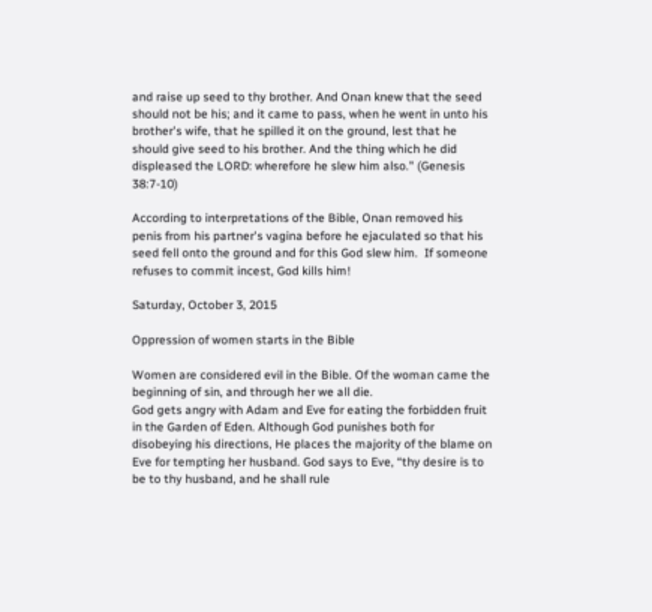and raise up seed to thy brother. And Onan knew that the seed should not be his; and it came to pass, when he went in unto his brother's wife, that he spilled it on the ground, lest that he should give seed to his brother. And the thing which he did displeased the LORD: wherefore he slew him also." (Genesis 38:7-10)

According to interpretations of the Bible, Onan removed his penis from his partner's vagina before he ejaculated so that his seed fell onto the ground and for this God slew him.  If someone refuses to commit incest, God kills him!

Saturday, October 3, 2015

Oppression of women starts in the Bible

Women are considered evil in the Bible. Of the woman came the beginning of sin, and through her we all die.
God gets angry with Adam and Eve for eating the forbidden fruit in the Garden of Eden. Although God punishes both for disobeying his directions, He places the majority of the blame on Eve for tempting her husband. God says to Eve, “thy desire is to be to thy husband, and he shall rule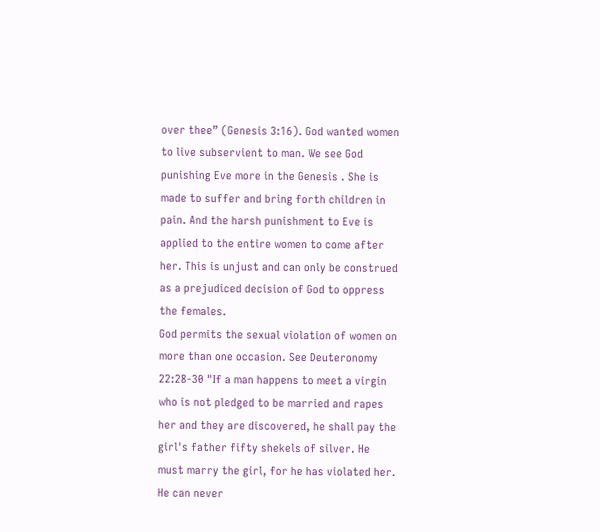over thee” (Genesis 3:16). God wanted women to live subservient to man. We see God punishing Eve more in the Genesis . She is made to suffer and bring forth children in pain. And the harsh punishment to Eve is applied to the entire women to come after her. This is unjust and can only be construed as a prejudiced decision of God to oppress the females.
God permits the sexual violation of women on more than one occasion. See Deuteronomy 22:28-30 "If a man happens to meet a virgin who is not pledged to be married and rapes her and they are discovered, he shall pay the girl's father fifty shekels of silver. He must marry the girl, for he has violated her. He can never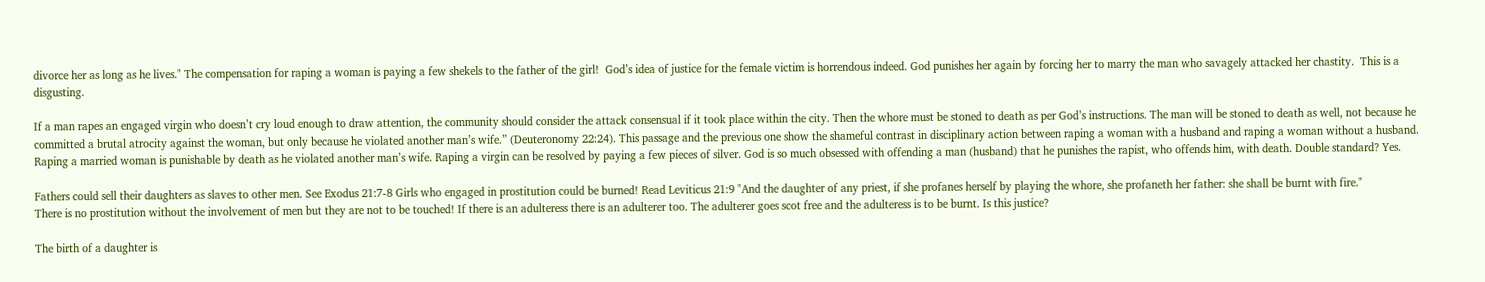divorce her as long as he lives." The compensation for raping a woman is paying a few shekels to the father of the girl!  God’s idea of justice for the female victim is horrendous indeed. God punishes her again by forcing her to marry the man who savagely attacked her chastity.  This is a disgusting.

If a man rapes an engaged virgin who doesn’t cry loud enough to draw attention, the community should consider the attack consensual if it took place within the city. Then the whore must be stoned to death as per God’s instructions. The man will be stoned to death as well, not because he committed a brutal atrocity against the woman, but only because he violated another man’s wife.” (Deuteronomy 22:24). This passage and the previous one show the shameful contrast in disciplinary action between raping a woman with a husband and raping a woman without a husband. Raping a married woman is punishable by death as he violated another man’s wife. Raping a virgin can be resolved by paying a few pieces of silver. God is so much obsessed with offending a man (husband) that he punishes the rapist, who offends him, with death. Double standard? Yes.

Fathers could sell their daughters as slaves to other men. See Exodus 21:7-8 Girls who engaged in prostitution could be burned! Read Leviticus 21:9 "And the daughter of any priest, if she profanes herself by playing the whore, she profaneth her father: she shall be burnt with fire."
There is no prostitution without the involvement of men but they are not to be touched! If there is an adulteress there is an adulterer too. The adulterer goes scot free and the adulteress is to be burnt. Is this justice?

The birth of a daughter is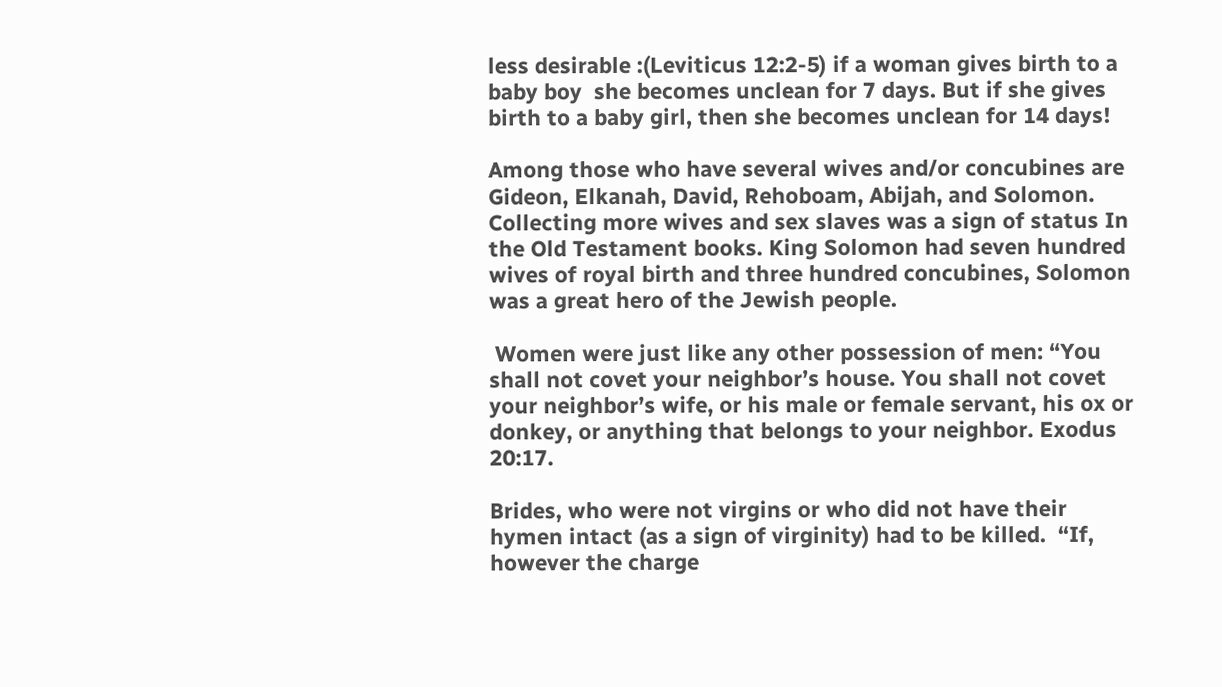less desirable :(Leviticus 12:2-5) if a woman gives birth to a baby boy  she becomes unclean for 7 days. But if she gives birth to a baby girl, then she becomes unclean for 14 days!

Among those who have several wives and/or concubines are Gideon, Elkanah, David, Rehoboam, Abijah, and Solomon. Collecting more wives and sex slaves was a sign of status In the Old Testament books. King Solomon had seven hundred wives of royal birth and three hundred concubines, Solomon was a great hero of the Jewish people.

 Women were just like any other possession of men: “You shall not covet your neighbor’s house. You shall not covet your neighbor’s wife, or his male or female servant, his ox or donkey, or anything that belongs to your neighbor. Exodus 20:17.

Brides, who were not virgins or who did not have their hymen intact (as a sign of virginity) had to be killed.  “If, however the charge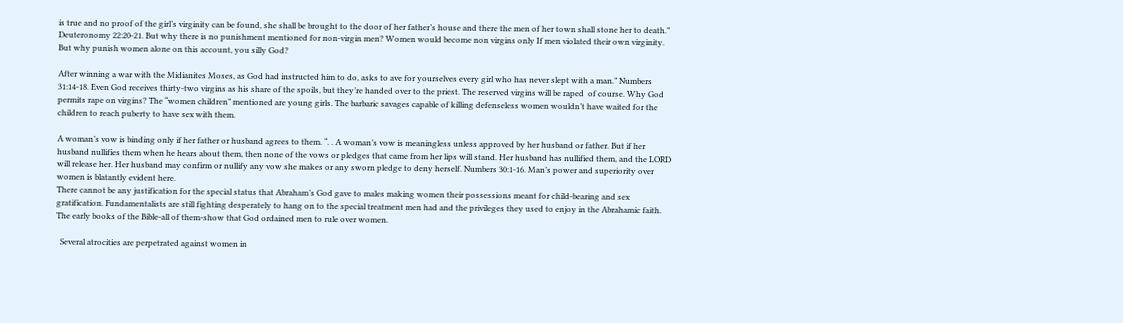is true and no proof of the girl’s virginity can be found, she shall be brought to the door of her father’s house and there the men of her town shall stone her to death.” Deuteronomy 22:20-21. But why there is no punishment mentioned for non-virgin men? Women would become non virgins only If men violated their own virginity. But why punish women alone on this account, you silly God?

After winning a war with the Midianites Moses, as God had instructed him to do, asks to ave for yourselves every girl who has never slept with a man.” Numbers 31:14-18. Even God receives thirty-two virgins as his share of the spoils, but they’re handed over to the priest. The reserved virgins will be raped  of course. Why God permits rape on virgins? The “women children” mentioned are young girls. The barbaric savages capable of killing defenseless women wouldn’t have waited for the children to reach puberty to have sex with them.

A woman’s vow is binding only if her father or husband agrees to them. “. . A woman’s vow is meaningless unless approved by her husband or father. But if her husband nullifies them when he hears about them, then none of the vows or pledges that came from her lips will stand. Her husband has nullified them, and the LORD will release her. Her husband may confirm or nullify any vow she makes or any sworn pledge to deny herself. Numbers 30:1-16. Man’s power and superiority over women is blatantly evident here.
There cannot be any justification for the special status that Abraham’s God gave to males making women their possessions meant for child-bearing and sex gratification. Fundamentalists are still fighting desperately to hang on to the special treatment men had and the privileges they used to enjoy in the Abrahamic faith. The early books of the Bible-all of them-show that God ordained men to rule over women.

  Several atrocities are perpetrated against women in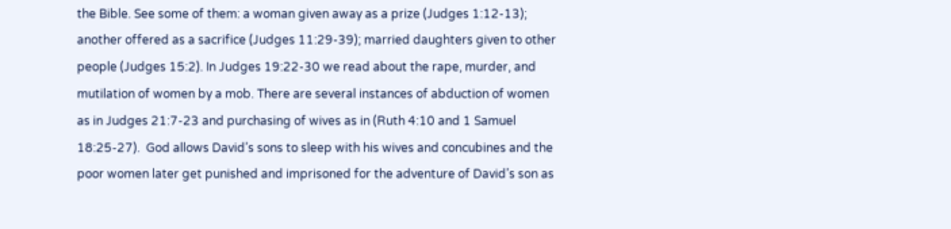the Bible. See some of them: a woman given away as a prize (Judges 1:12-13); another offered as a sacrifice (Judges 11:29-39); married daughters given to other people (Judges 15:2). In Judges 19:22-30 we read about the rape, murder, and mutilation of women by a mob. There are several instances of abduction of women as in Judges 21:7-23 and purchasing of wives as in (Ruth 4:10 and 1 Samuel 18:25-27).  God allows David’s sons to sleep with his wives and concubines and the poor women later get punished and imprisoned for the adventure of David’s son as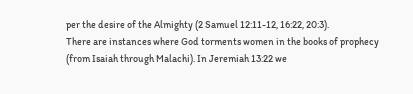per the desire of the Almighty (2 Samuel 12:11-12, 16:22, 20:3).
There are instances where God torments women in the books of prophecy (from Isaiah through Malachi). In Jeremiah 13:22 we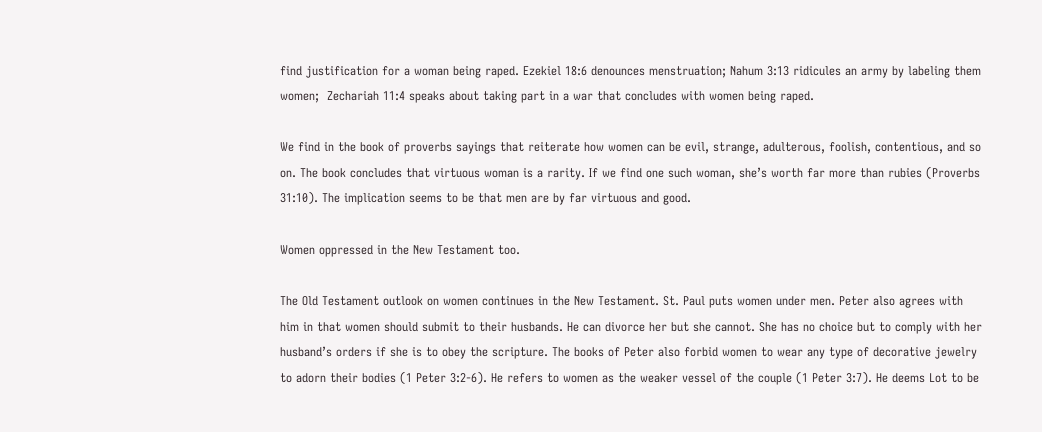find justification for a woman being raped. Ezekiel 18:6 denounces menstruation; Nahum 3:13 ridicules an army by labeling them women;  Zechariah 11:4 speaks about taking part in a war that concludes with women being raped.

We find in the book of proverbs sayings that reiterate how women can be evil, strange, adulterous, foolish, contentious, and so on. The book concludes that virtuous woman is a rarity. If we find one such woman, she’s worth far more than rubies (Proverbs 31:10). The implication seems to be that men are by far virtuous and good.

Women oppressed in the New Testament too.

The Old Testament outlook on women continues in the New Testament. St. Paul puts women under men. Peter also agrees with him in that women should submit to their husbands. He can divorce her but she cannot. She has no choice but to comply with her husband’s orders if she is to obey the scripture. The books of Peter also forbid women to wear any type of decorative jewelry to adorn their bodies (1 Peter 3:2-6). He refers to women as the weaker vessel of the couple (1 Peter 3:7). He deems Lot to be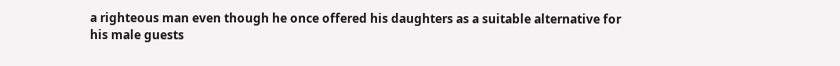a righteous man even though he once offered his daughters as a suitable alternative for his male guests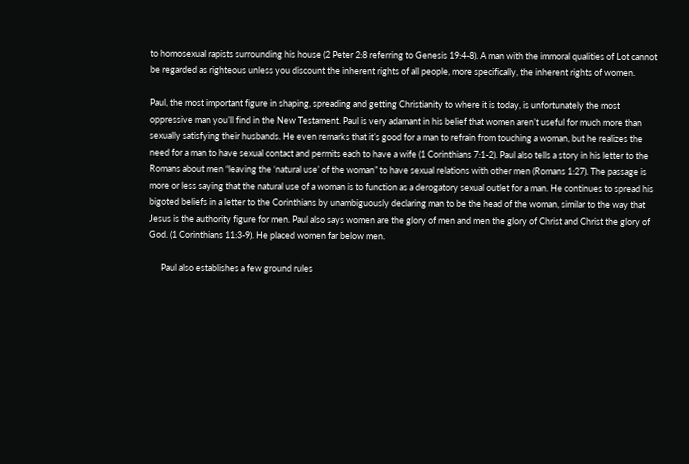to homosexual rapists surrounding his house (2 Peter 2:8 referring to Genesis 19:4-8). A man with the immoral qualities of Lot cannot be regarded as righteous unless you discount the inherent rights of all people, more specifically, the inherent rights of women.

Paul, the most important figure in shaping, spreading and getting Christianity to where it is today, is unfortunately the most oppressive man you’ll find in the New Testament. Paul is very adamant in his belief that women aren’t useful for much more than sexually satisfying their husbands. He even remarks that it’s good for a man to refrain from touching a woman, but he realizes the need for a man to have sexual contact and permits each to have a wife (1 Corinthians 7:1-2). Paul also tells a story in his letter to the Romans about men “leaving the ‘natural use’ of the woman” to have sexual relations with other men (Romans 1:27). The passage is more or less saying that the natural use of a woman is to function as a derogatory sexual outlet for a man. He continues to spread his bigoted beliefs in a letter to the Corinthians by unambiguously declaring man to be the head of the woman, similar to the way that Jesus is the authority figure for men. Paul also says women are the glory of men and men the glory of Christ and Christ the glory of God. (1 Corinthians 11:3-9). He placed women far below men.

      Paul also establishes a few ground rules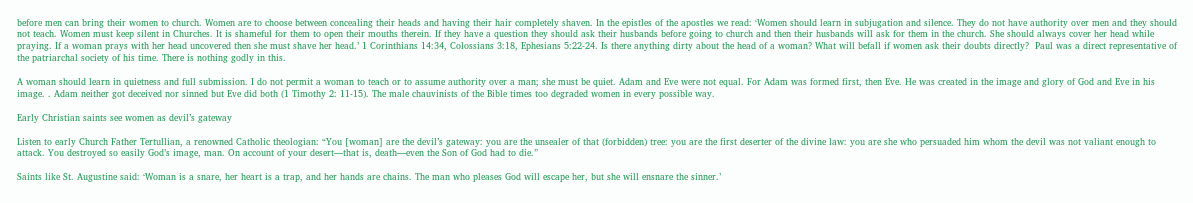before men can bring their women to church. Women are to choose between concealing their heads and having their hair completely shaven. In the epistles of the apostles we read: ‘Women should learn in subjugation and silence. They do not have authority over men and they should not teach. Women must keep silent in Churches. It is shameful for them to open their mouths therein. If they have a question they should ask their husbands before going to church and then their husbands will ask for them in the church. She should always cover her head while praying. If a woman prays with her head uncovered then she must shave her head.’ 1 Corinthians 14:34, Colossians 3:18, Ephesians 5:22-24. Is there anything dirty about the head of a woman? What will befall if women ask their doubts directly?  Paul was a direct representative of the patriarchal society of his time. There is nothing godly in this.

A woman should learn in quietness and full submission. I do not permit a woman to teach or to assume authority over a man; she must be quiet. Adam and Eve were not equal. For Adam was formed first, then Eve. He was created in the image and glory of God and Eve in his image. . Adam neither got deceived nor sinned but Eve did both (1 Timothy 2: 11-15). The male chauvinists of the Bible times too degraded women in every possible way.

Early Christian saints see women as devil’s gateway

Listen to early Church Father Tertullian, a renowned Catholic theologian: “You [woman] are the devil’s gateway: you are the unsealer of that (forbidden) tree: you are the first deserter of the divine law: you are she who persuaded him whom the devil was not valiant enough to attack. You destroyed so easily God’s image, man. On account of your desert—that is, death—even the Son of God had to die.”

Saints like St. Augustine said: ‘Woman is a snare, her heart is a trap, and her hands are chains. The man who pleases God will escape her, but she will ensnare the sinner.’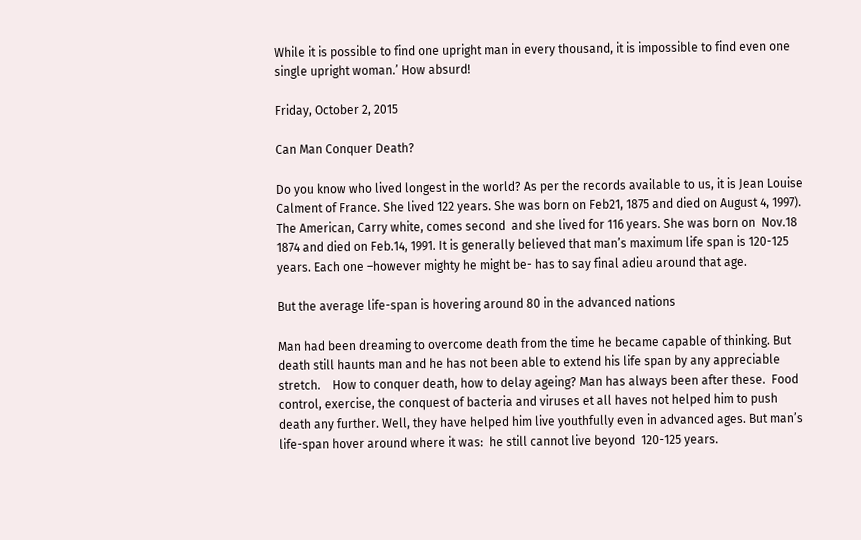While it is possible to find one upright man in every thousand, it is impossible to find even one single upright woman.’ How absurd!

Friday, October 2, 2015

Can Man Conquer Death?

Do you know who lived longest in the world? As per the records available to us, it is Jean Louise Calment of France. She lived 122 years. She was born on Feb21, 1875 and died on August 4, 1997). The American, Carry white, comes second  and she lived for 116 years. She was born on  Nov.18 1874 and died on Feb.14, 1991. It is generally believed that man’s maximum life span is 120-125 years. Each one –however mighty he might be- has to say final adieu around that age.

But the average life-span is hovering around 80 in the advanced nations

Man had been dreaming to overcome death from the time he became capable of thinking. But death still haunts man and he has not been able to extend his life span by any appreciable stretch.    How to conquer death, how to delay ageing? Man has always been after these.  Food control, exercise, the conquest of bacteria and viruses et all haves not helped him to push death any further. Well, they have helped him live youthfully even in advanced ages. But man’s life-span hover around where it was:  he still cannot live beyond  120-125 years.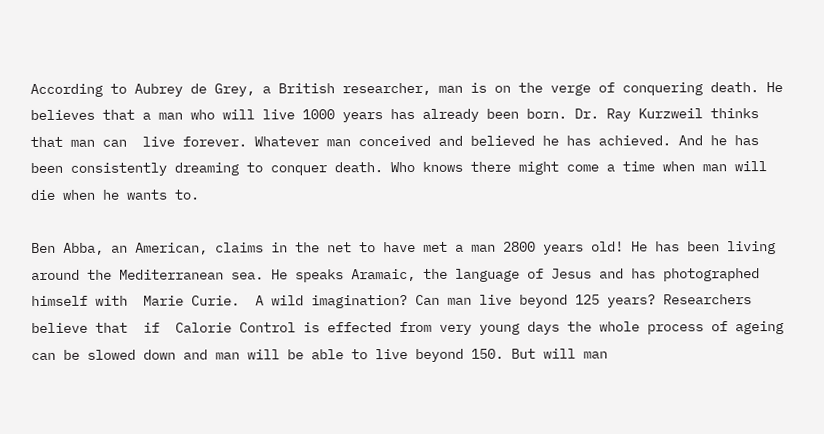According to Aubrey de Grey, a British researcher, man is on the verge of conquering death. He believes that a man who will live 1000 years has already been born. Dr. Ray Kurzweil thinks  that man can  live forever. Whatever man conceived and believed he has achieved. And he has been consistently dreaming to conquer death. Who knows there might come a time when man will die when he wants to.

Ben Abba, an American, claims in the net to have met a man 2800 years old! He has been living around the Mediterranean sea. He speaks Aramaic, the language of Jesus and has photographed himself with  Marie Curie.  A wild imagination? Can man live beyond 125 years? Researchers believe that  if  Calorie Control is effected from very young days the whole process of ageing can be slowed down and man will be able to live beyond 150. But will man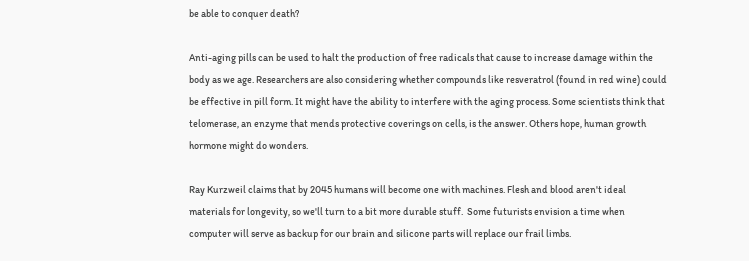be able to conquer death?

Anti-aging pills can be used to halt the production of free radicals that cause to increase damage within the body as we age. Researchers are also considering whether compounds like resveratrol (found in red wine) could be effective in pill form. It might have the ability to interfere with the aging process. Some scientists think that telomerase, an enzyme that mends protective coverings on cells, is the answer. Others hope, human growth hormone might do wonders.

Ray Kurzweil claims that by 2045 humans will become one with machines. Flesh and blood aren't ideal materials for longevity, so we'll turn to a bit more durable stuff.  Some futurists envision a time when computer will serve as backup for our brain and silicone parts will replace our frail limbs.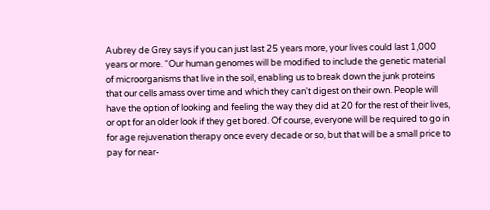Aubrey de Grey says if you can just last 25 years more, your lives could last 1,000 years or more. “Our human genomes will be modified to include the genetic material of microorganisms that live in the soil, enabling us to break down the junk proteins that our cells amass over time and which they can't digest on their own. People will have the option of looking and feeling the way they did at 20 for the rest of their lives, or opt for an older look if they get bored. Of course, everyone will be required to go in for age rejuvenation therapy once every decade or so, but that will be a small price to pay for near-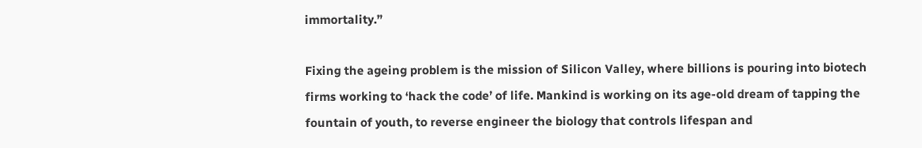immortality.”

Fixing the ageing problem is the mission of Silicon Valley, where billions is pouring into biotech firms working to ‘hack the code’ of life. Mankind is working on its age-old dream of tapping the fountain of youth, to reverse engineer the biology that controls lifespan and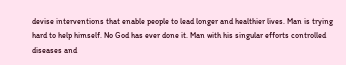devise interventions that enable people to lead longer and healthier lives. Man is trying hard to help himself. No God has ever done it. Man with his singular efforts controlled diseases and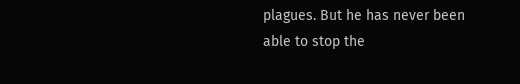plagues. But he has never been able to stop the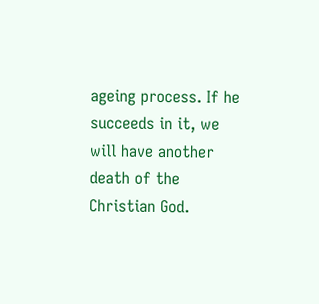ageing process. If he succeeds in it, we will have another death of the Christian God.